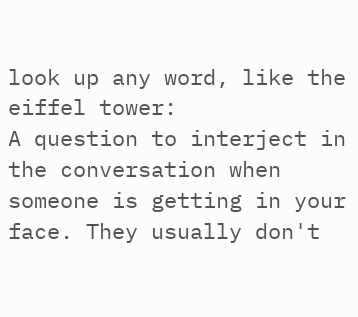look up any word, like the eiffel tower:
A question to interject in the conversation when someone is getting in your face. They usually don't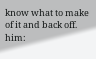know what to make of it and back off.
him: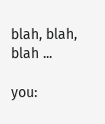blah, blah, blah ...

you: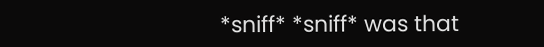*sniff* *sniff* was that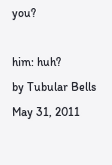you?

him: huh?
by Tubular Bells May 31, 2011